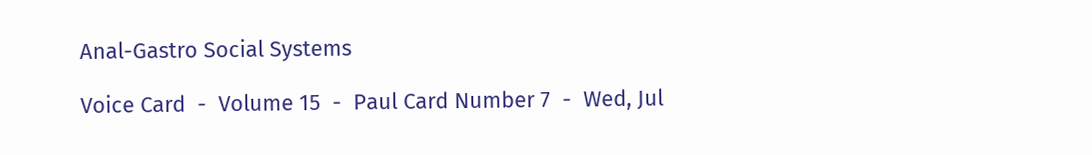Anal-Gastro Social Systems

Voice Card  -  Volume 15  -  Paul Card Number 7  -  Wed, Jul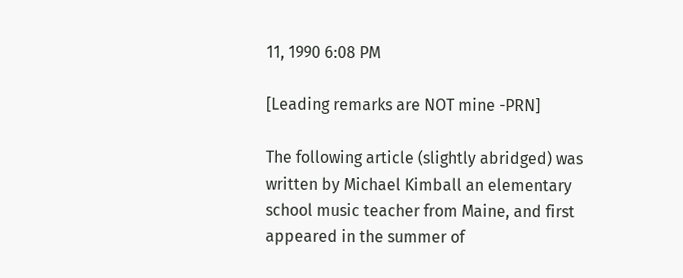11, 1990 6:08 PM

[Leading remarks are NOT mine -PRN]

The following article (slightly abridged) was written by Michael Kimball an elementary school music teacher from Maine, and first appeared in the summer of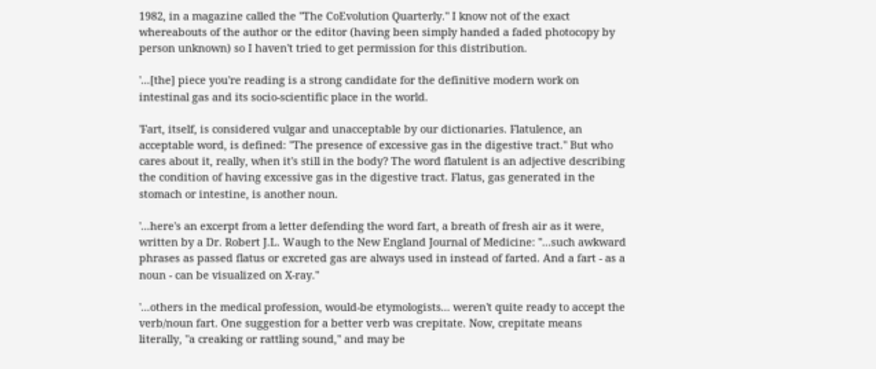1982, in a magazine called the "The CoEvolution Quarterly." I know not of the exact whereabouts of the author or the editor (having been simply handed a faded photocopy by person unknown) so I haven't tried to get permission for this distribution.

'...[the] piece you're reading is a strong candidate for the definitive modern work on intestinal gas and its socio-scientific place in the world.

'Fart, itself, is considered vulgar and unacceptable by our dictionaries. Flatulence, an acceptable word, is defined: "The presence of excessive gas in the digestive tract." But who cares about it, really, when it's still in the body? The word flatulent is an adjective describing the condition of having excessive gas in the digestive tract. Flatus, gas generated in the stomach or intestine, is another noun.

'...here's an excerpt from a letter defending the word fart, a breath of fresh air as it were, written by a Dr. Robert J.L. Waugh to the New England Journal of Medicine: "...such awkward phrases as passed flatus or excreted gas are always used in instead of farted. And a fart - as a noun - can be visualized on X-ray."

'...others in the medical profession, would-be etymologists... weren't quite ready to accept the verb/noun fart. One suggestion for a better verb was crepitate. Now, crepitate means literally, "a creaking or rattling sound," and may be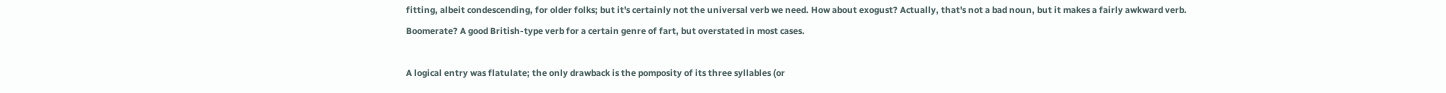fitting, albeit condescending, for older folks; but it's certainly not the universal verb we need. How about exogust? Actually, that's not a bad noun, but it makes a fairly awkward verb. Boomerate? A good British-type verb for a certain genre of fart, but overstated in most cases.

A logical entry was flatulate; the only drawback is the pomposity of its three syllables (or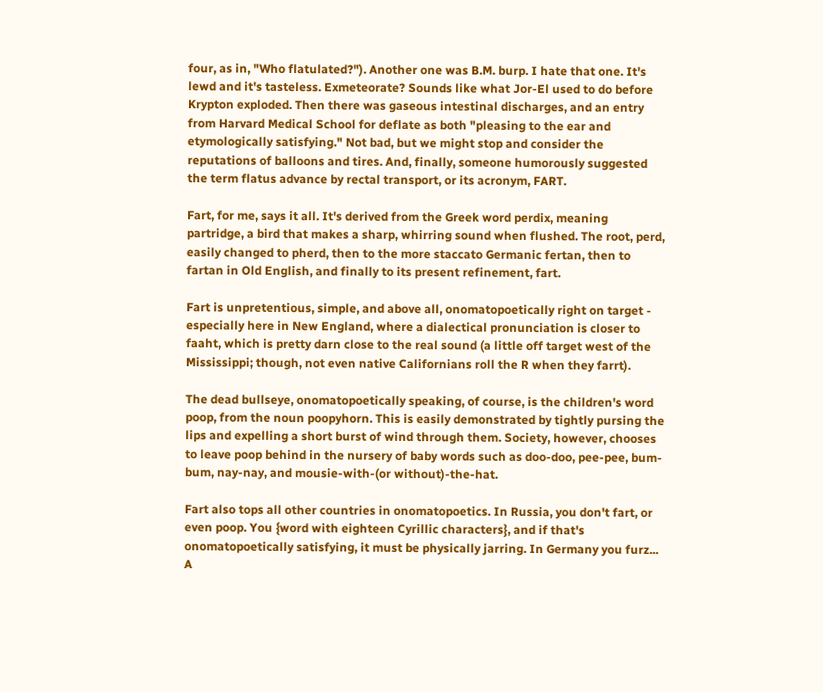four, as in, "Who flatulated?"). Another one was B.M. burp. I hate that one. It's lewd and it's tasteless. Exmeteorate? Sounds like what Jor-El used to do before Krypton exploded. Then there was gaseous intestinal discharges, and an entry from Harvard Medical School for deflate as both "pleasing to the ear and etymologically satisfying." Not bad, but we might stop and consider the reputations of balloons and tires. And, finally, someone humorously suggested the term flatus advance by rectal transport, or its acronym, FART.

Fart, for me, says it all. It's derived from the Greek word perdix, meaning partridge, a bird that makes a sharp, whirring sound when flushed. The root, perd, easily changed to pherd, then to the more staccato Germanic fertan, then to fartan in Old English, and finally to its present refinement, fart.

Fart is unpretentious, simple, and above all, onomatopoetically right on target - especially here in New England, where a dialectical pronunciation is closer to faaht, which is pretty darn close to the real sound (a little off target west of the Mississippi; though, not even native Californians roll the R when they farrt).

The dead bullseye, onomatopoetically speaking, of course, is the children's word poop, from the noun poopyhorn. This is easily demonstrated by tightly pursing the lips and expelling a short burst of wind through them. Society, however, chooses to leave poop behind in the nursery of baby words such as doo-doo, pee-pee, bum-bum, nay-nay, and mousie-with-(or without)-the-hat.

Fart also tops all other countries in onomatopoetics. In Russia, you don't fart, or even poop. You {word with eighteen Cyrillic characters}, and if that's onomatopoetically satisfying, it must be physically jarring. In Germany you furz... A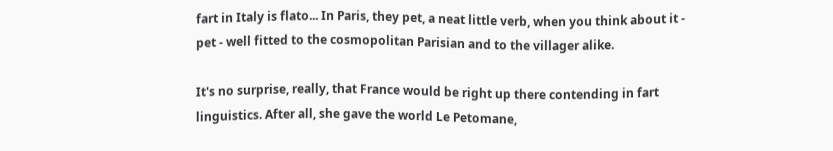fart in Italy is flato... In Paris, they pet, a neat little verb, when you think about it - pet - well fitted to the cosmopolitan Parisian and to the villager alike.

It's no surprise, really, that France would be right up there contending in fart linguistics. After all, she gave the world Le Petomane,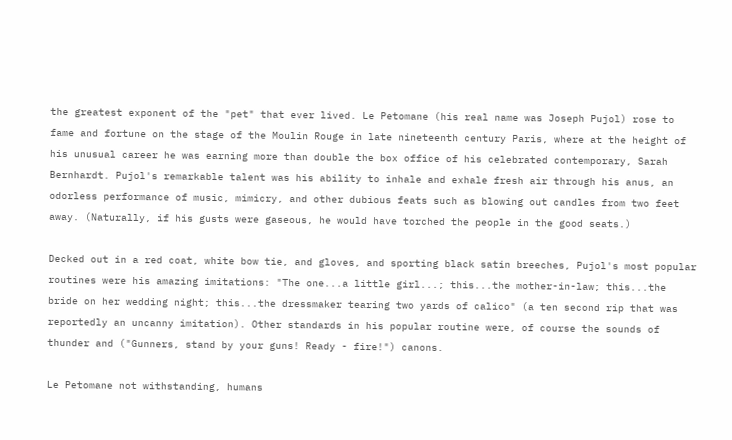the greatest exponent of the "pet" that ever lived. Le Petomane (his real name was Joseph Pujol) rose to fame and fortune on the stage of the Moulin Rouge in late nineteenth century Paris, where at the height of his unusual career he was earning more than double the box office of his celebrated contemporary, Sarah Bernhardt. Pujol's remarkable talent was his ability to inhale and exhale fresh air through his anus, an odorless performance of music, mimicry, and other dubious feats such as blowing out candles from two feet away. (Naturally, if his gusts were gaseous, he would have torched the people in the good seats.)

Decked out in a red coat, white bow tie, and gloves, and sporting black satin breeches, Pujol's most popular routines were his amazing imitations: "The one...a little girl...; this...the mother-in-law; this...the bride on her wedding night; this...the dressmaker tearing two yards of calico" (a ten second rip that was reportedly an uncanny imitation). Other standards in his popular routine were, of course the sounds of thunder and ("Gunners, stand by your guns! Ready - fire!") canons.

Le Petomane not withstanding, humans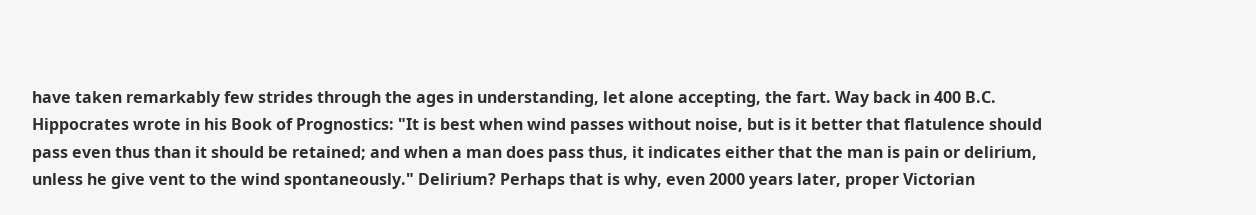have taken remarkably few strides through the ages in understanding, let alone accepting, the fart. Way back in 400 B.C. Hippocrates wrote in his Book of Prognostics: "It is best when wind passes without noise, but is it better that flatulence should pass even thus than it should be retained; and when a man does pass thus, it indicates either that the man is pain or delirium, unless he give vent to the wind spontaneously." Delirium? Perhaps that is why, even 2000 years later, proper Victorian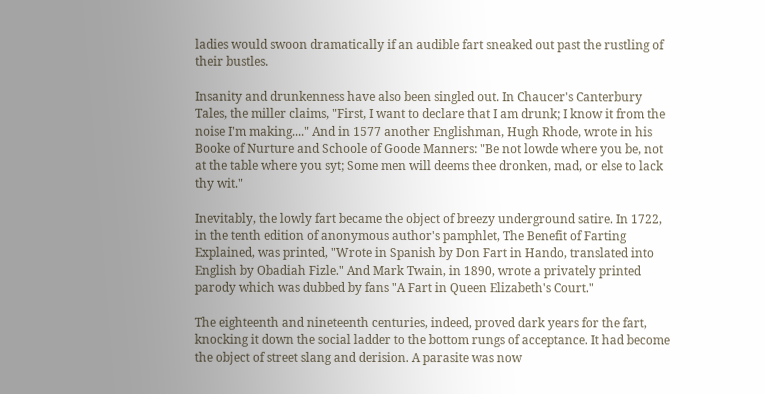ladies would swoon dramatically if an audible fart sneaked out past the rustling of their bustles.

Insanity and drunkenness have also been singled out. In Chaucer's Canterbury Tales, the miller claims, "First, I want to declare that I am drunk; I know it from the noise I'm making...." And in 1577 another Englishman, Hugh Rhode, wrote in his Booke of Nurture and Schoole of Goode Manners: "Be not lowde where you be, not at the table where you syt; Some men will deems thee dronken, mad, or else to lack thy wit."

Inevitably, the lowly fart became the object of breezy underground satire. In 1722, in the tenth edition of anonymous author's pamphlet, The Benefit of Farting Explained, was printed, "Wrote in Spanish by Don Fart in Hando, translated into English by Obadiah Fizle." And Mark Twain, in 1890, wrote a privately printed parody which was dubbed by fans "A Fart in Queen Elizabeth's Court."

The eighteenth and nineteenth centuries, indeed, proved dark years for the fart, knocking it down the social ladder to the bottom rungs of acceptance. It had become the object of street slang and derision. A parasite was now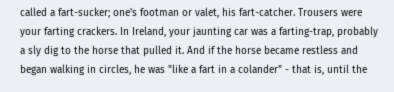called a fart-sucker; one's footman or valet, his fart-catcher. Trousers were your farting crackers. In Ireland, your jaunting car was a farting-trap, probably a sly dig to the horse that pulled it. And if the horse became restless and began walking in circles, he was "like a fart in a colander" - that is, until the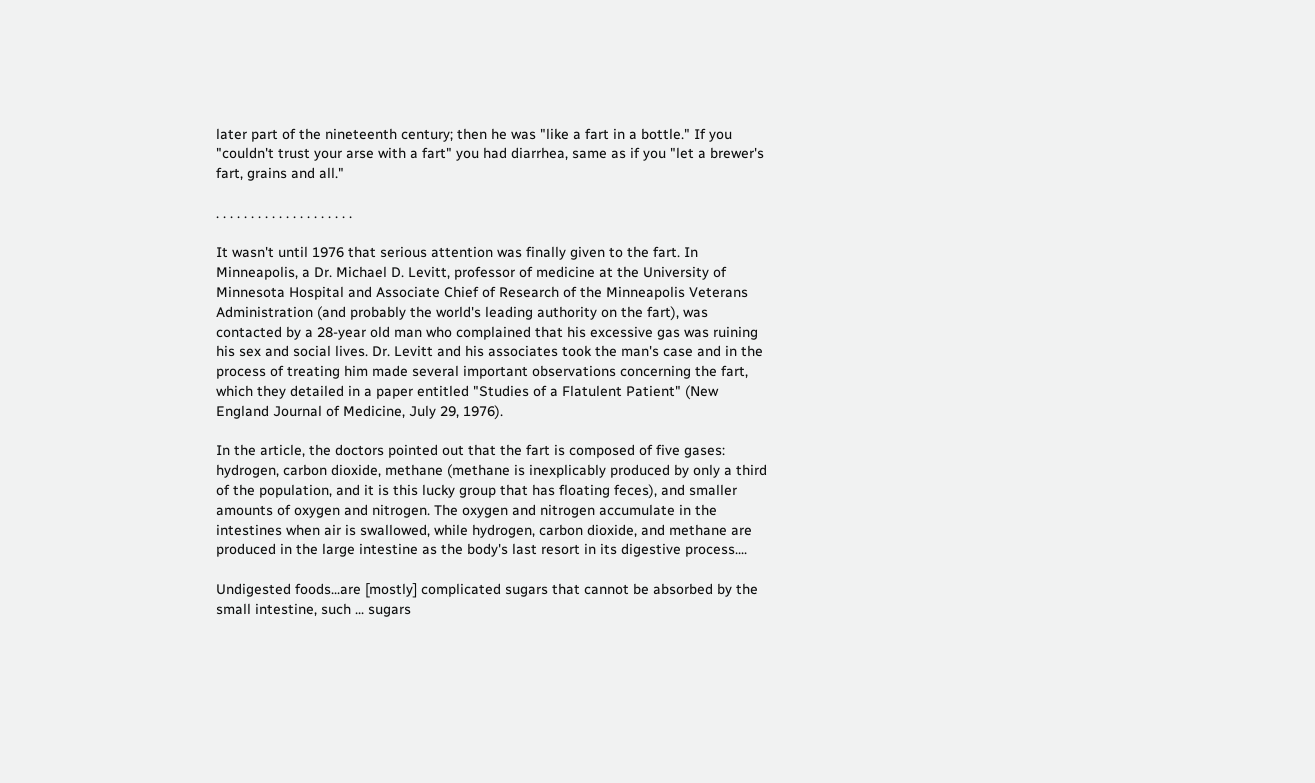later part of the nineteenth century; then he was "like a fart in a bottle." If you "couldn't trust your arse with a fart" you had diarrhea, same as if you "let a brewer's fart, grains and all."

. . . . . . . . . . . . . . . . . . . .

It wasn't until 1976 that serious attention was finally given to the fart. In Minneapolis, a Dr. Michael D. Levitt, professor of medicine at the University of Minnesota Hospital and Associate Chief of Research of the Minneapolis Veterans Administration (and probably the world's leading authority on the fart), was contacted by a 28-year old man who complained that his excessive gas was ruining his sex and social lives. Dr. Levitt and his associates took the man's case and in the process of treating him made several important observations concerning the fart, which they detailed in a paper entitled "Studies of a Flatulent Patient" (New England Journal of Medicine, July 29, 1976).

In the article, the doctors pointed out that the fart is composed of five gases: hydrogen, carbon dioxide, methane (methane is inexplicably produced by only a third of the population, and it is this lucky group that has floating feces), and smaller amounts of oxygen and nitrogen. The oxygen and nitrogen accumulate in the intestines when air is swallowed, while hydrogen, carbon dioxide, and methane are produced in the large intestine as the body's last resort in its digestive process....

Undigested foods...are [mostly] complicated sugars that cannot be absorbed by the small intestine, such ... sugars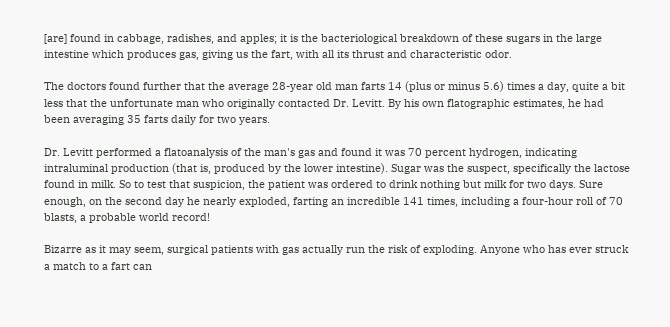[are] found in cabbage, radishes, and apples; it is the bacteriological breakdown of these sugars in the large intestine which produces gas, giving us the fart, with all its thrust and characteristic odor.

The doctors found further that the average 28-year old man farts 14 (plus or minus 5.6) times a day, quite a bit less that the unfortunate man who originally contacted Dr. Levitt. By his own flatographic estimates, he had been averaging 35 farts daily for two years.

Dr. Levitt performed a flatoanalysis of the man's gas and found it was 70 percent hydrogen, indicating intraluminal production (that is, produced by the lower intestine). Sugar was the suspect, specifically the lactose found in milk. So to test that suspicion, the patient was ordered to drink nothing but milk for two days. Sure enough, on the second day he nearly exploded, farting an incredible 141 times, including a four-hour roll of 70 blasts, a probable world record!

Bizarre as it may seem, surgical patients with gas actually run the risk of exploding. Anyone who has ever struck a match to a fart can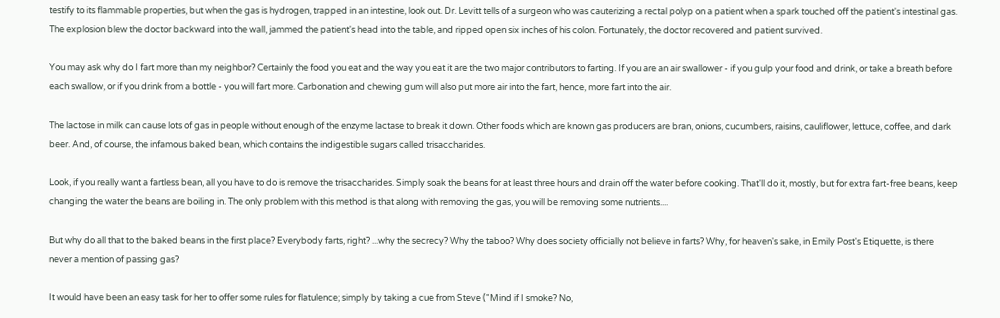testify to its flammable properties, but when the gas is hydrogen, trapped in an intestine, look out. Dr. Levitt tells of a surgeon who was cauterizing a rectal polyp on a patient when a spark touched off the patient's intestinal gas. The explosion blew the doctor backward into the wall, jammed the patient's head into the table, and ripped open six inches of his colon. Fortunately, the doctor recovered and patient survived.

You may ask why do I fart more than my neighbor? Certainly the food you eat and the way you eat it are the two major contributors to farting. If you are an air swallower - if you gulp your food and drink, or take a breath before each swallow, or if you drink from a bottle - you will fart more. Carbonation and chewing gum will also put more air into the fart, hence, more fart into the air.

The lactose in milk can cause lots of gas in people without enough of the enzyme lactase to break it down. Other foods which are known gas producers are bran, onions, cucumbers, raisins, cauliflower, lettuce, coffee, and dark beer. And, of course, the infamous baked bean, which contains the indigestible sugars called trisaccharides.

Look, if you really want a fartless bean, all you have to do is remove the trisaccharides. Simply soak the beans for at least three hours and drain off the water before cooking. That'll do it, mostly, but for extra fart-free beans, keep changing the water the beans are boiling in. The only problem with this method is that along with removing the gas, you will be removing some nutrients....

But why do all that to the baked beans in the first place? Everybody farts, right? ...why the secrecy? Why the taboo? Why does society officially not believe in farts? Why, for heaven's sake, in Emily Post's Etiquette, is there never a mention of passing gas?

It would have been an easy task for her to offer some rules for flatulence; simply by taking a cue from Steve ("Mind if I smoke? No,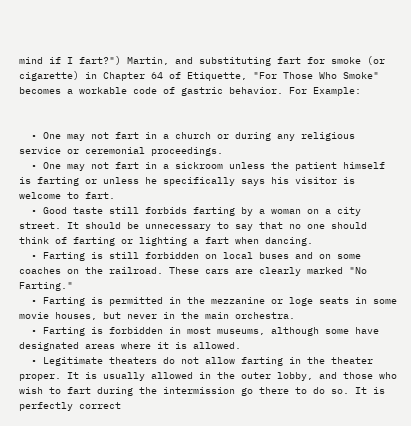mind if I fart?") Martin, and substituting fart for smoke (or cigarette) in Chapter 64 of Etiquette, "For Those Who Smoke" becomes a workable code of gastric behavior. For Example:


  • One may not fart in a church or during any religious service or ceremonial proceedings.
  • One may not fart in a sickroom unless the patient himself is farting or unless he specifically says his visitor is welcome to fart.
  • Good taste still forbids farting by a woman on a city street. It should be unnecessary to say that no one should think of farting or lighting a fart when dancing.
  • Farting is still forbidden on local buses and on some coaches on the railroad. These cars are clearly marked "No Farting."
  • Farting is permitted in the mezzanine or loge seats in some movie houses, but never in the main orchestra.
  • Farting is forbidden in most museums, although some have designated areas where it is allowed.
  • Legitimate theaters do not allow farting in the theater proper. It is usually allowed in the outer lobby, and those who wish to fart during the intermission go there to do so. It is perfectly correct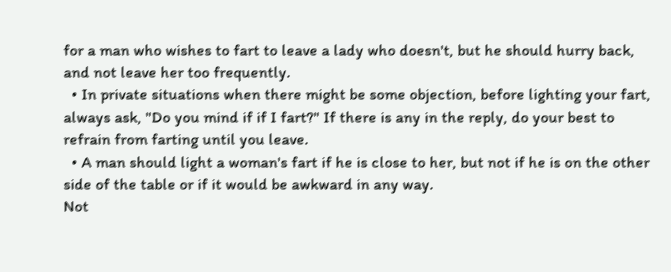for a man who wishes to fart to leave a lady who doesn't, but he should hurry back, and not leave her too frequently.
  • In private situations when there might be some objection, before lighting your fart, always ask, "Do you mind if if I fart?" If there is any in the reply, do your best to refrain from farting until you leave.
  • A man should light a woman's fart if he is close to her, but not if he is on the other side of the table or if it would be awkward in any way.
Not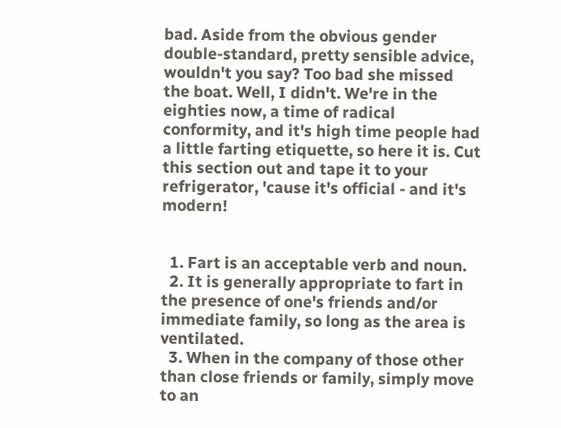bad. Aside from the obvious gender double-standard, pretty sensible advice, wouldn't you say? Too bad she missed the boat. Well, I didn't. We're in the eighties now, a time of radical conformity, and it's high time people had a little farting etiquette, so here it is. Cut this section out and tape it to your refrigerator, 'cause it's official - and it's modern!


  1. Fart is an acceptable verb and noun.
  2. It is generally appropriate to fart in the presence of one's friends and/or immediate family, so long as the area is ventilated.
  3. When in the company of those other than close friends or family, simply move to an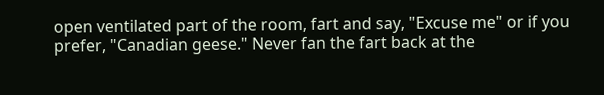open ventilated part of the room, fart and say, "Excuse me" or if you prefer, "Canadian geese." Never fan the fart back at the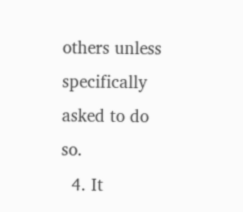others unless specifically asked to do so.
  4. It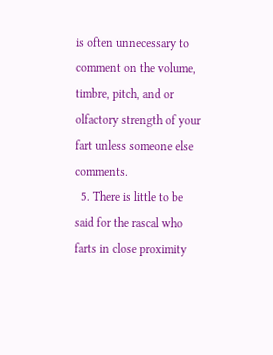is often unnecessary to comment on the volume, timbre, pitch, and or olfactory strength of your fart unless someone else comments.
  5. There is little to be said for the rascal who farts in close proximity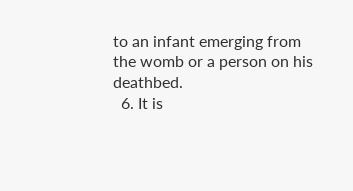to an infant emerging from the womb or a person on his deathbed.
  6. It is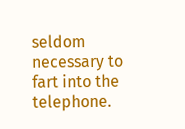seldom necessary to fart into the telephone.